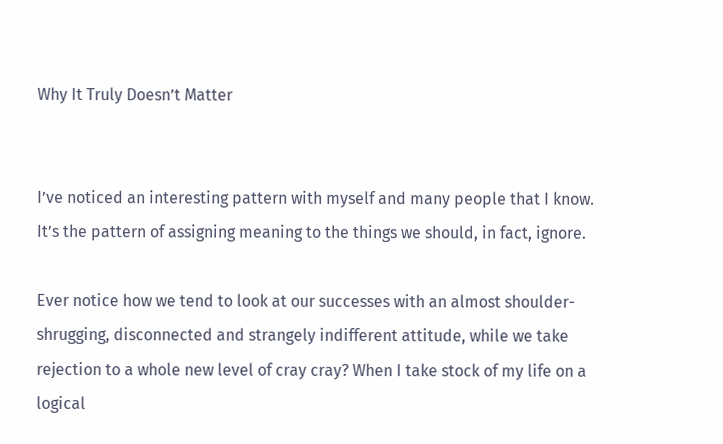Why It Truly Doesn’t Matter


I’ve noticed an interesting pattern with myself and many people that I know. It’s the pattern of assigning meaning to the things we should, in fact, ignore.

Ever notice how we tend to look at our successes with an almost shoulder-shrugging, disconnected and strangely indifferent attitude, while we take rejection to a whole new level of cray cray? When I take stock of my life on a logical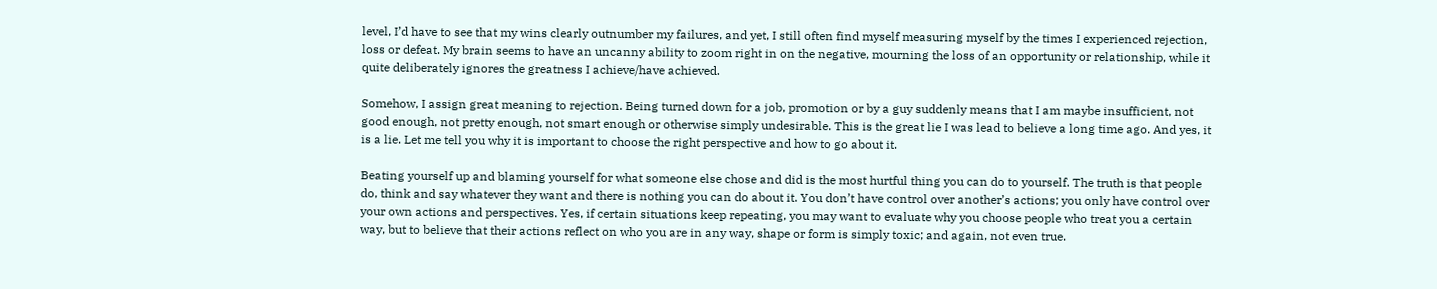level, I’d have to see that my wins clearly outnumber my failures, and yet, I still often find myself measuring myself by the times I experienced rejection, loss or defeat. My brain seems to have an uncanny ability to zoom right in on the negative, mourning the loss of an opportunity or relationship, while it quite deliberately ignores the greatness I achieve/have achieved.

Somehow, I assign great meaning to rejection. Being turned down for a job, promotion or by a guy suddenly means that I am maybe insufficient, not good enough, not pretty enough, not smart enough or otherwise simply undesirable. This is the great lie I was lead to believe a long time ago. And yes, it is a lie. Let me tell you why it is important to choose the right perspective and how to go about it.

Beating yourself up and blaming yourself for what someone else chose and did is the most hurtful thing you can do to yourself. The truth is that people do, think and say whatever they want and there is nothing you can do about it. You don’t have control over another’s actions; you only have control over your own actions and perspectives. Yes, if certain situations keep repeating, you may want to evaluate why you choose people who treat you a certain way, but to believe that their actions reflect on who you are in any way, shape or form is simply toxic; and again, not even true.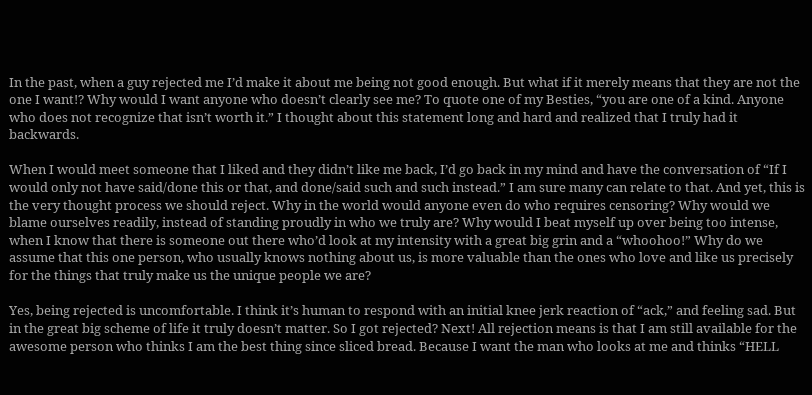In the past, when a guy rejected me I’d make it about me being not good enough. But what if it merely means that they are not the one I want!? Why would I want anyone who doesn’t clearly see me? To quote one of my Besties, “you are one of a kind. Anyone who does not recognize that isn’t worth it.” I thought about this statement long and hard and realized that I truly had it backwards.

When I would meet someone that I liked and they didn’t like me back, I’d go back in my mind and have the conversation of “If I would only not have said/done this or that, and done/said such and such instead.” I am sure many can relate to that. And yet, this is the very thought process we should reject. Why in the world would anyone even do who requires censoring? Why would we blame ourselves readily, instead of standing proudly in who we truly are? Why would I beat myself up over being too intense, when I know that there is someone out there who’d look at my intensity with a great big grin and a “whoohoo!” Why do we assume that this one person, who usually knows nothing about us, is more valuable than the ones who love and like us precisely for the things that truly make us the unique people we are?

Yes, being rejected is uncomfortable. I think it’s human to respond with an initial knee jerk reaction of “ack,” and feeling sad. But in the great big scheme of life it truly doesn’t matter. So I got rejected? Next! All rejection means is that I am still available for the awesome person who thinks I am the best thing since sliced bread. Because I want the man who looks at me and thinks “HELL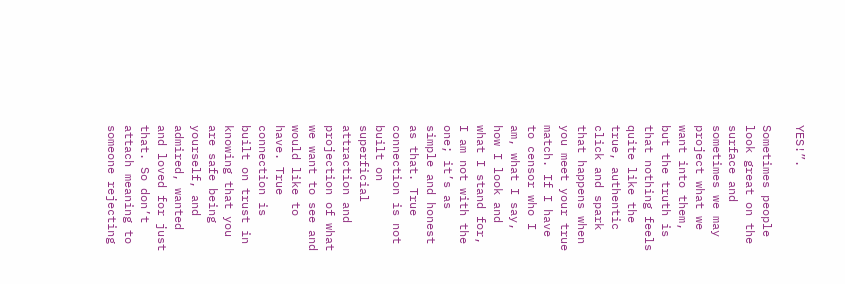YES!”.

Sometimes people look great on the surface and sometimes we may project what we want into them, but the truth is that nothing feels quite like the true, authentic click and spark that happens when you meet your true match. If I have to censor who I am, what I say, how I look and what I stand for, I am not with the one; it’s as simple and honest as that. True connection is not built on superficial attraction and projection of what we want to see and would like to have. True connection is built on trust in knowing that you are safe being yourself, and admired, wanted and loved for just that. So don’t attach meaning to someone rejecting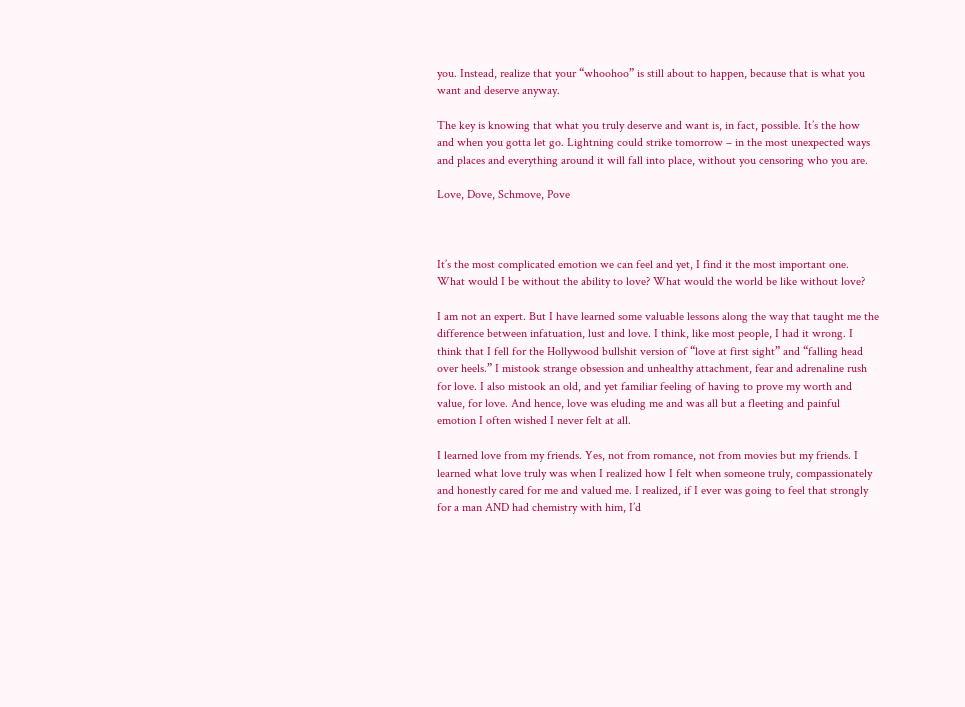you. Instead, realize that your “whoohoo” is still about to happen, because that is what you want and deserve anyway.

The key is knowing that what you truly deserve and want is, in fact, possible. It’s the how and when you gotta let go. Lightning could strike tomorrow – in the most unexpected ways and places and everything around it will fall into place, without you censoring who you are.

Love, Dove, Schmove, Pove



It’s the most complicated emotion we can feel and yet, I find it the most important one. What would I be without the ability to love? What would the world be like without love?

I am not an expert. But I have learned some valuable lessons along the way that taught me the difference between infatuation, lust and love. I think, like most people, I had it wrong. I think that I fell for the Hollywood bullshit version of “love at first sight” and “falling head over heels.” I mistook strange obsession and unhealthy attachment, fear and adrenaline rush for love. I also mistook an old, and yet familiar feeling of having to prove my worth and value, for love. And hence, love was eluding me and was all but a fleeting and painful emotion I often wished I never felt at all.

I learned love from my friends. Yes, not from romance, not from movies but my friends. I learned what love truly was when I realized how I felt when someone truly, compassionately and honestly cared for me and valued me. I realized, if I ever was going to feel that strongly for a man AND had chemistry with him, I’d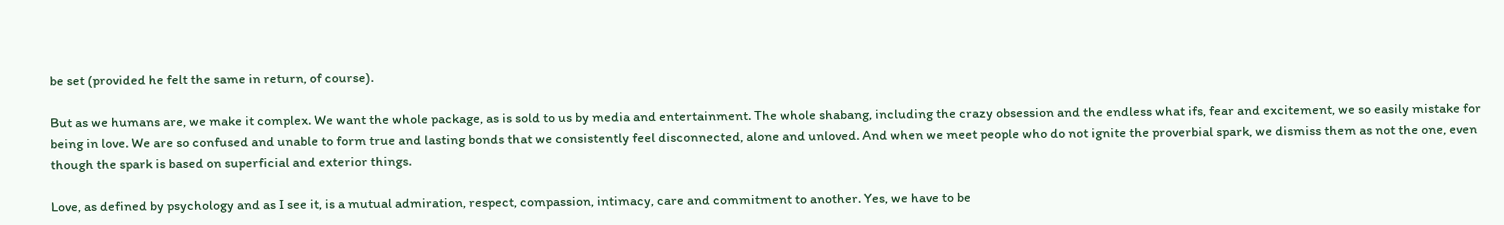be set (provided he felt the same in return, of course).

But as we humans are, we make it complex. We want the whole package, as is sold to us by media and entertainment. The whole shabang, including the crazy obsession and the endless what ifs, fear and excitement, we so easily mistake for being in love. We are so confused and unable to form true and lasting bonds that we consistently feel disconnected, alone and unloved. And when we meet people who do not ignite the proverbial spark, we dismiss them as not the one, even though the spark is based on superficial and exterior things.

Love, as defined by psychology and as I see it, is a mutual admiration, respect, compassion, intimacy, care and commitment to another. Yes, we have to be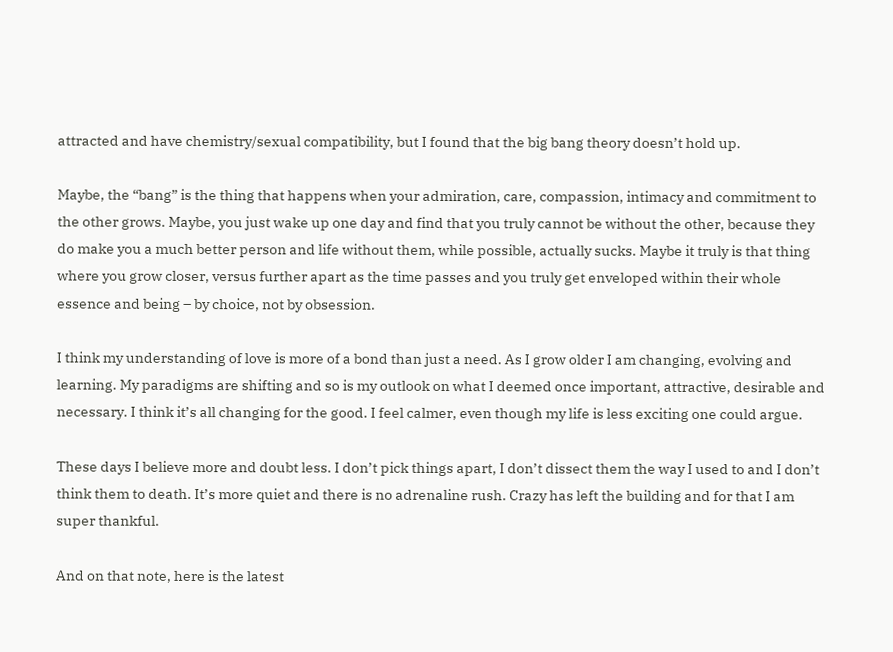attracted and have chemistry/sexual compatibility, but I found that the big bang theory doesn’t hold up.

Maybe, the “bang” is the thing that happens when your admiration, care, compassion, intimacy and commitment to the other grows. Maybe, you just wake up one day and find that you truly cannot be without the other, because they do make you a much better person and life without them, while possible, actually sucks. Maybe it truly is that thing where you grow closer, versus further apart as the time passes and you truly get enveloped within their whole essence and being – by choice, not by obsession.

I think my understanding of love is more of a bond than just a need. As I grow older I am changing, evolving and learning. My paradigms are shifting and so is my outlook on what I deemed once important, attractive, desirable and necessary. I think it’s all changing for the good. I feel calmer, even though my life is less exciting one could argue.

These days I believe more and doubt less. I don’t pick things apart, I don’t dissect them the way I used to and I don’t think them to death. It’s more quiet and there is no adrenaline rush. Crazy has left the building and for that I am super thankful.

And on that note, here is the latest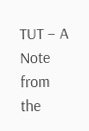TUT – A Note from the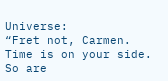Universe:
“Fret not, Carmen. Time is on your side.
So are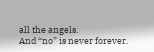all the angels.
And “no” is never forever.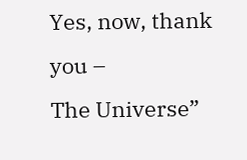Yes, now, thank you –
The Universe”